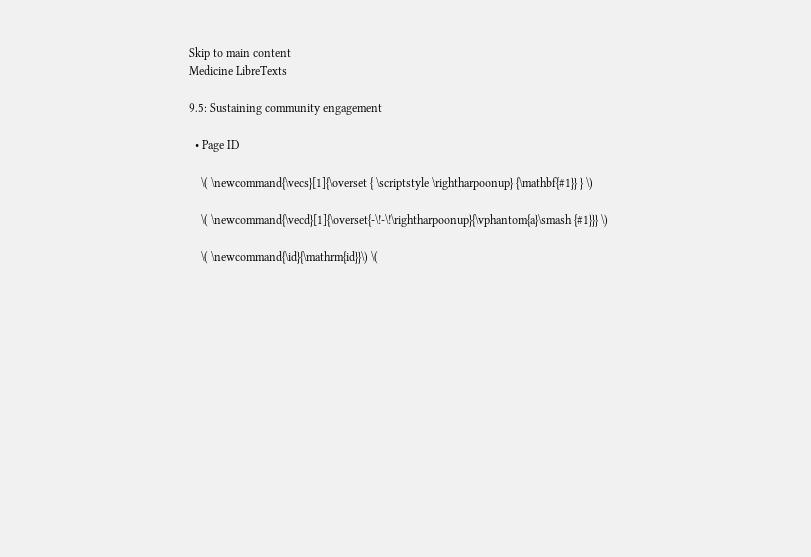Skip to main content
Medicine LibreTexts

9.5: Sustaining community engagement

  • Page ID

    \( \newcommand{\vecs}[1]{\overset { \scriptstyle \rightharpoonup} {\mathbf{#1}} } \)

    \( \newcommand{\vecd}[1]{\overset{-\!-\!\rightharpoonup}{\vphantom{a}\smash {#1}}} \)

    \( \newcommand{\id}{\mathrm{id}}\) \(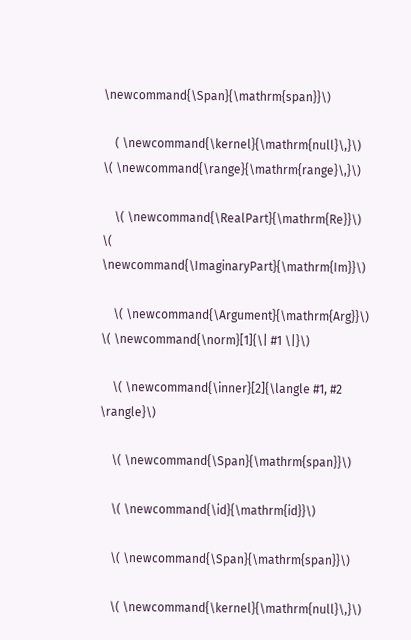\newcommand{\Span}{\mathrm{span}}\)

    ( \newcommand{\kernel}{\mathrm{null}\,}\) \( \newcommand{\range}{\mathrm{range}\,}\)

    \( \newcommand{\RealPart}{\mathrm{Re}}\) \( \newcommand{\ImaginaryPart}{\mathrm{Im}}\)

    \( \newcommand{\Argument}{\mathrm{Arg}}\) \( \newcommand{\norm}[1]{\| #1 \|}\)

    \( \newcommand{\inner}[2]{\langle #1, #2 \rangle}\)

    \( \newcommand{\Span}{\mathrm{span}}\)

    \( \newcommand{\id}{\mathrm{id}}\)

    \( \newcommand{\Span}{\mathrm{span}}\)

    \( \newcommand{\kernel}{\mathrm{null}\,}\)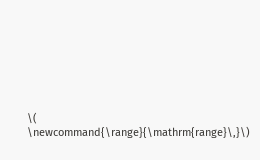\( \newcommand{\range}{\mathrm{range}\,}\)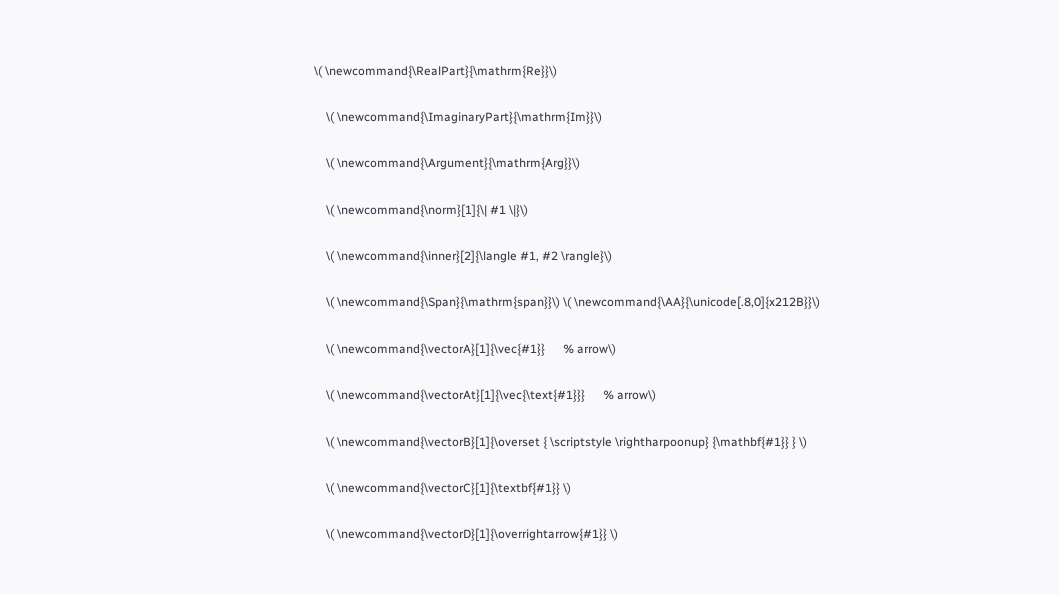\( \newcommand{\RealPart}{\mathrm{Re}}\)

    \( \newcommand{\ImaginaryPart}{\mathrm{Im}}\)

    \( \newcommand{\Argument}{\mathrm{Arg}}\)

    \( \newcommand{\norm}[1]{\| #1 \|}\)

    \( \newcommand{\inner}[2]{\langle #1, #2 \rangle}\)

    \( \newcommand{\Span}{\mathrm{span}}\) \( \newcommand{\AA}{\unicode[.8,0]{x212B}}\)

    \( \newcommand{\vectorA}[1]{\vec{#1}}      % arrow\)

    \( \newcommand{\vectorAt}[1]{\vec{\text{#1}}}      % arrow\)

    \( \newcommand{\vectorB}[1]{\overset { \scriptstyle \rightharpoonup} {\mathbf{#1}} } \)

    \( \newcommand{\vectorC}[1]{\textbf{#1}} \)

    \( \newcommand{\vectorD}[1]{\overrightarrow{#1}} \)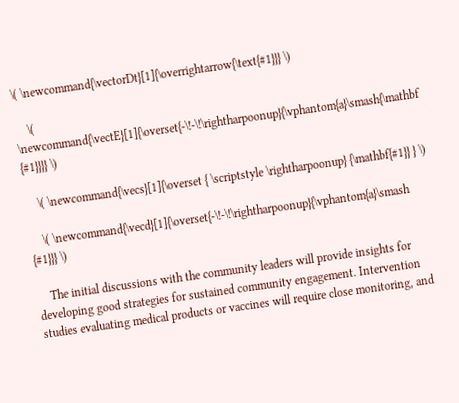\( \newcommand{\vectorDt}[1]{\overrightarrow{\text{#1}}} \)

    \( \newcommand{\vectE}[1]{\overset{-\!-\!\rightharpoonup}{\vphantom{a}\smash{\mathbf {#1}}}} \)

    \( \newcommand{\vecs}[1]{\overset { \scriptstyle \rightharpoonup} {\mathbf{#1}} } \)

    \( \newcommand{\vecd}[1]{\overset{-\!-\!\rightharpoonup}{\vphantom{a}\smash {#1}}} \)

    The initial discussions with the community leaders will provide insights for developing good strategies for sustained community engagement. Intervention studies evaluating medical products or vaccines will require close monitoring, and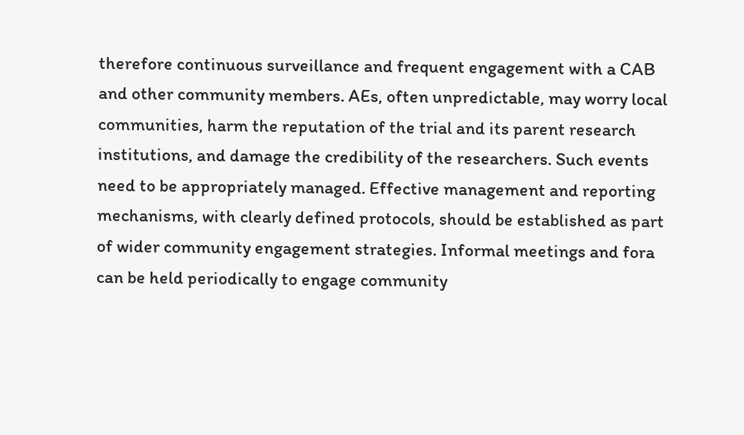therefore continuous surveillance and frequent engagement with a CAB and other community members. AEs, often unpredictable, may worry local communities, harm the reputation of the trial and its parent research institutions, and damage the credibility of the researchers. Such events need to be appropriately managed. Effective management and reporting mechanisms, with clearly defined protocols, should be established as part of wider community engagement strategies. Informal meetings and fora can be held periodically to engage community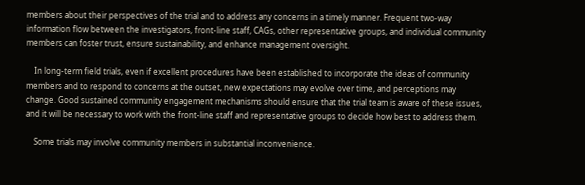members about their perspectives of the trial and to address any concerns in a timely manner. Frequent two-way information flow between the investigators, front-line staff, CAGs, other representative groups, and individual community members can foster trust, ensure sustainability, and enhance management oversight.

    In long-term field trials, even if excellent procedures have been established to incorporate the ideas of community members and to respond to concerns at the outset, new expectations may evolve over time, and perceptions may change. Good sustained community engagement mechanisms should ensure that the trial team is aware of these issues, and it will be necessary to work with the front-line staff and representative groups to decide how best to address them.

    Some trials may involve community members in substantial inconvenience.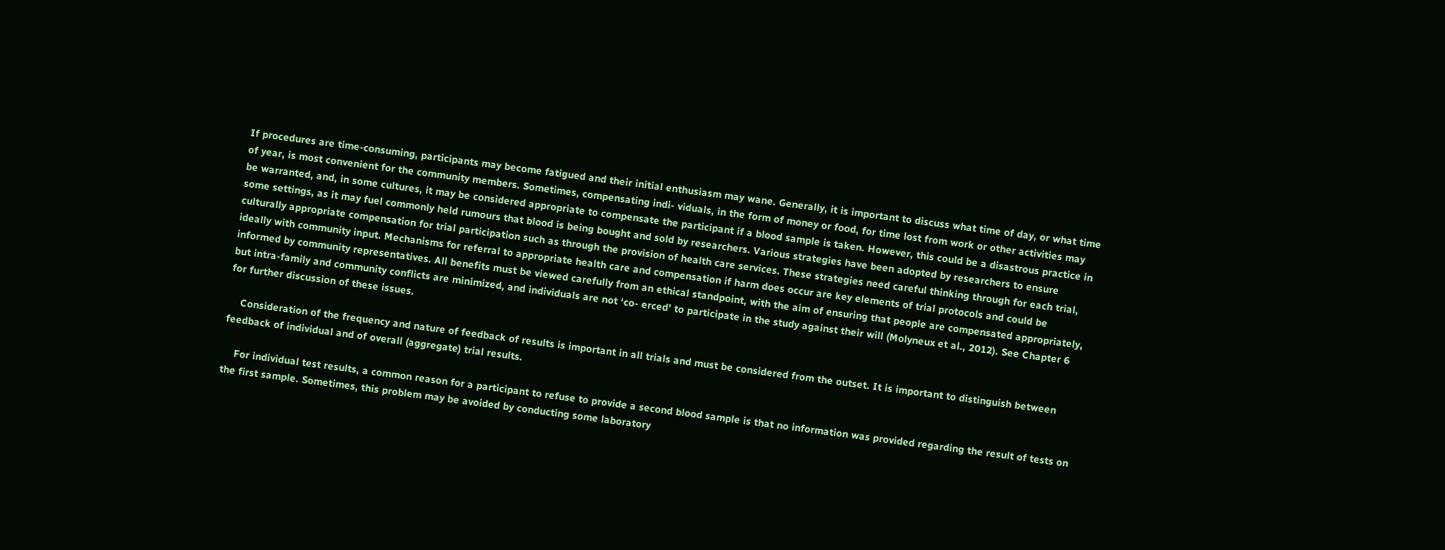If procedures are time-consuming, participants may become fatigued and their initial enthusiasm may wane. Generally, it is important to discuss what time of day, or what time of year, is most convenient for the community members. Sometimes, compensating indi- viduals, in the form of money or food, for time lost from work or other activities may be warranted, and, in some cultures, it may be considered appropriate to compensate the participant if a blood sample is taken. However, this could be a disastrous practice in some settings, as it may fuel commonly held rumours that blood is being bought and sold by researchers. Various strategies have been adopted by researchers to ensure culturally appropriate compensation for trial participation such as through the provision of health care services. These strategies need careful thinking through for each trial, ideally with community input. Mechanisms for referral to appropriate health care and compensation if harm does occur are key elements of trial protocols and could be informed by community representatives. All benefits must be viewed carefully from an ethical standpoint, with the aim of ensuring that people are compensated appropriately, but intra-family and community conflicts are minimized, and individuals are not ‘co- erced’ to participate in the study against their will (Molyneux et al., 2012). See Chapter 6 for further discussion of these issues.

    Consideration of the frequency and nature of feedback of results is important in all trials and must be considered from the outset. It is important to distinguish between feedback of individual and of overall (aggregate) trial results.

    For individual test results, a common reason for a participant to refuse to provide a second blood sample is that no information was provided regarding the result of tests on the first sample. Sometimes, this problem may be avoided by conducting some laboratory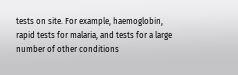tests on site. For example, haemoglobin, rapid tests for malaria, and tests for a large number of other conditions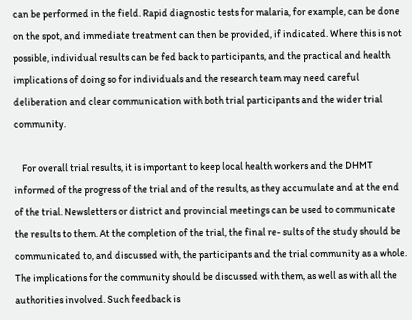can be performed in the field. Rapid diagnostic tests for malaria, for example, can be done on the spot, and immediate treatment can then be provided, if indicated. Where this is not possible, individual results can be fed back to participants, and the practical and health implications of doing so for individuals and the research team may need careful deliberation and clear communication with both trial participants and the wider trial community.

    For overall trial results, it is important to keep local health workers and the DHMT informed of the progress of the trial and of the results, as they accumulate and at the end of the trial. Newsletters or district and provincial meetings can be used to communicate the results to them. At the completion of the trial, the final re- sults of the study should be communicated to, and discussed with, the participants and the trial community as a whole. The implications for the community should be discussed with them, as well as with all the authorities involved. Such feedback is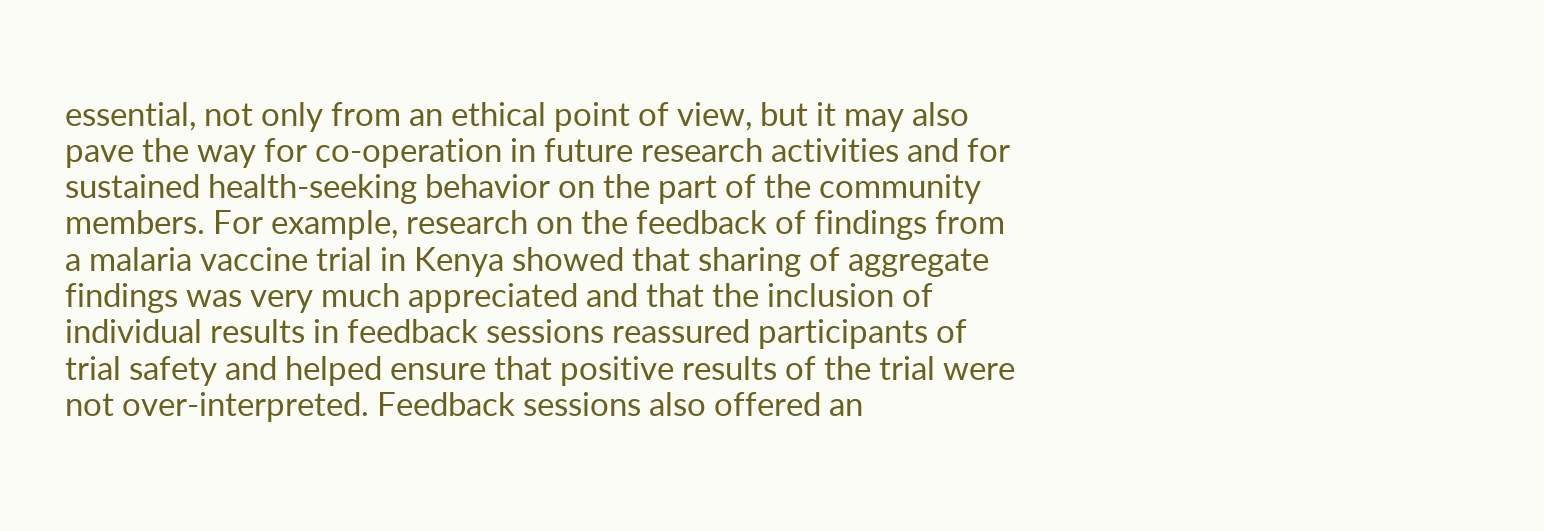essential, not only from an ethical point of view, but it may also pave the way for co-operation in future research activities and for sustained health-seeking behavior on the part of the community members. For example, research on the feedback of findings from a malaria vaccine trial in Kenya showed that sharing of aggregate findings was very much appreciated and that the inclusion of individual results in feedback sessions reassured participants of trial safety and helped ensure that positive results of the trial were not over-interpreted. Feedback sessions also offered an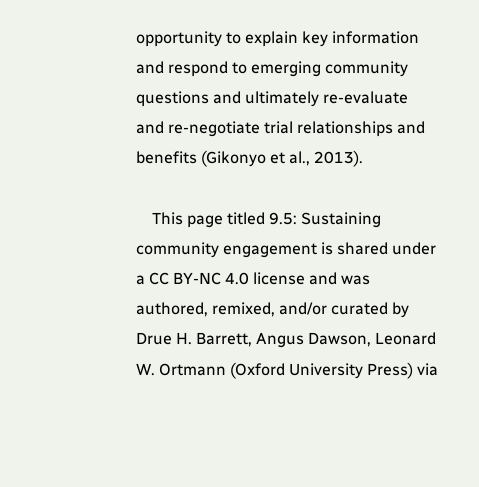opportunity to explain key information and respond to emerging community questions and ultimately re-evaluate and re-negotiate trial relationships and benefits (Gikonyo et al., 2013).

    This page titled 9.5: Sustaining community engagement is shared under a CC BY-NC 4.0 license and was authored, remixed, and/or curated by Drue H. Barrett, Angus Dawson, Leonard W. Ortmann (Oxford University Press) via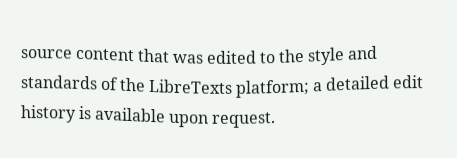source content that was edited to the style and standards of the LibreTexts platform; a detailed edit history is available upon request.